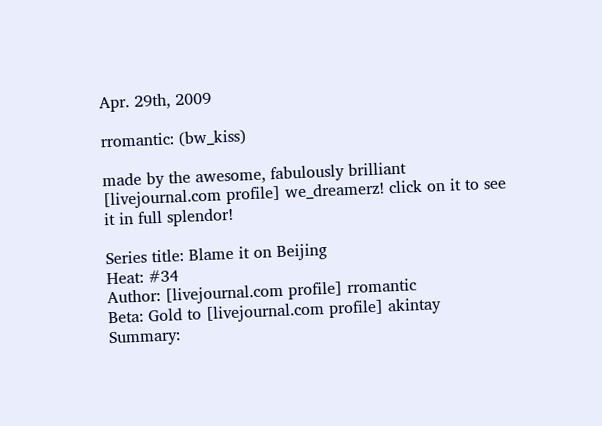Apr. 29th, 2009

rromantic: (bw_kiss)

made by the awesome, fabulously brilliant [livejournal.com profile] we_dreamerz! click on it to see it in full splendor!

Series title: Blame it on Beijing
Heat: #34
Author: [livejournal.com profile] rromantic
Beta: Gold to [livejournal.com profile] akintay
Summary: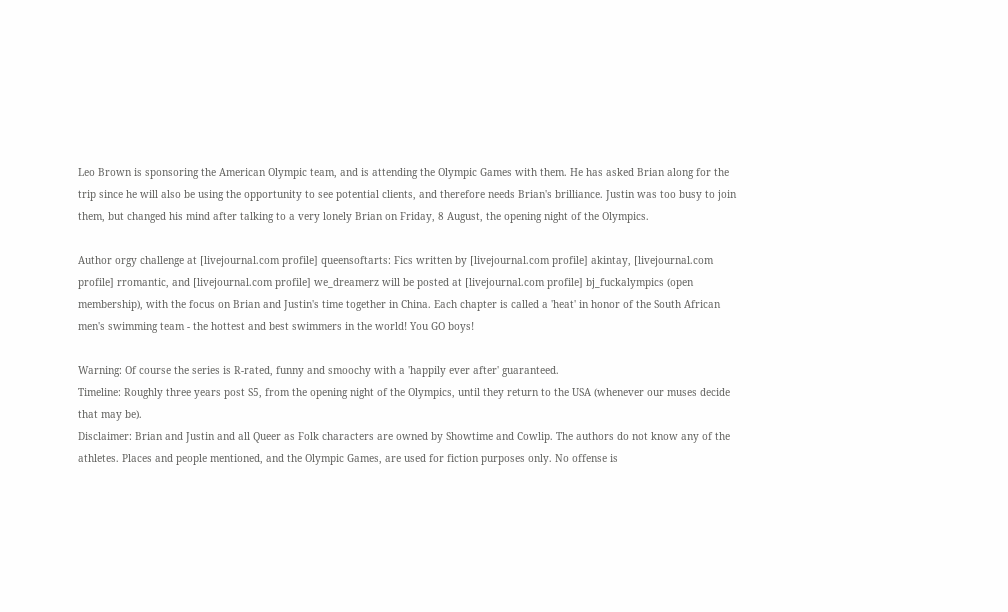Leo Brown is sponsoring the American Olympic team, and is attending the Olympic Games with them. He has asked Brian along for the trip since he will also be using the opportunity to see potential clients, and therefore needs Brian's brilliance. Justin was too busy to join them, but changed his mind after talking to a very lonely Brian on Friday, 8 August, the opening night of the Olympics.

Author orgy challenge at [livejournal.com profile] queensoftarts: Fics written by [livejournal.com profile] akintay, [livejournal.com profile] rromantic, and [livejournal.com profile] we_dreamerz will be posted at [livejournal.com profile] bj_fuckalympics (open membership), with the focus on Brian and Justin's time together in China. Each chapter is called a 'heat' in honor of the South African men's swimming team - the hottest and best swimmers in the world! You GO boys!

Warning: Of course the series is R-rated, funny and smoochy with a 'happily ever after' guaranteed.
Timeline: Roughly three years post S5, from the opening night of the Olympics, until they return to the USA (whenever our muses decide that may be).
Disclaimer: Brian and Justin and all Queer as Folk characters are owned by Showtime and Cowlip. The authors do not know any of the athletes. Places and people mentioned, and the Olympic Games, are used for fiction purposes only. No offense is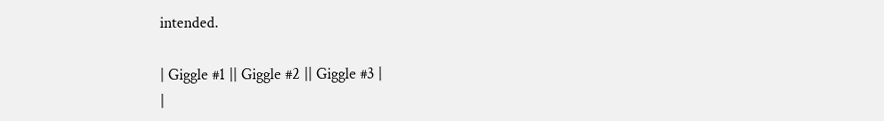intended.

| Giggle #1 || Giggle #2 || Giggle #3 |
|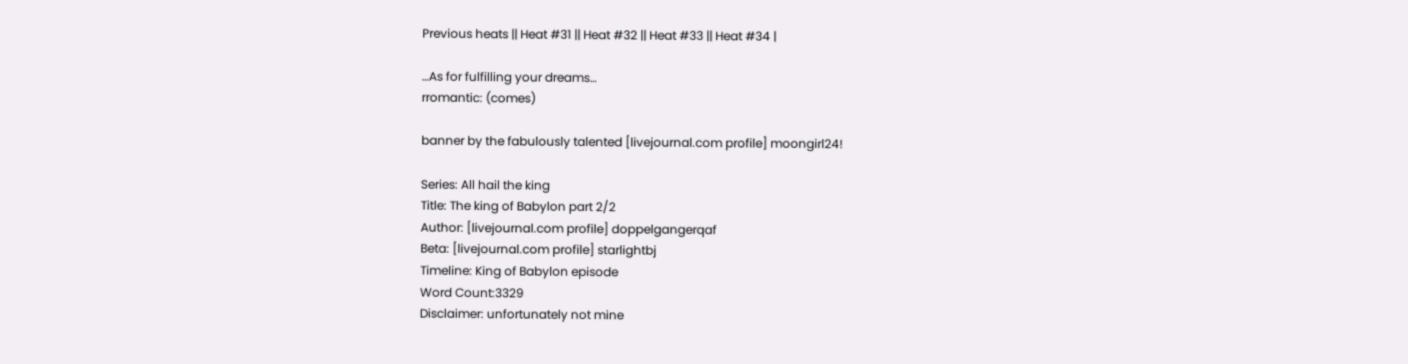Previous heats || Heat #31 || Heat #32 || Heat #33 || Heat #34 |

…As for fulfilling your dreams…
rromantic: (comes)

banner by the fabulously talented [livejournal.com profile] moongirl24!

Series: All hail the king
Title: The king of Babylon part 2/2
Author: [livejournal.com profile] doppelgangerqaf
Beta: [livejournal.com profile] starlightbj
Timeline: King of Babylon episode
Word Count:3329
Disclaimer: unfortunately not mine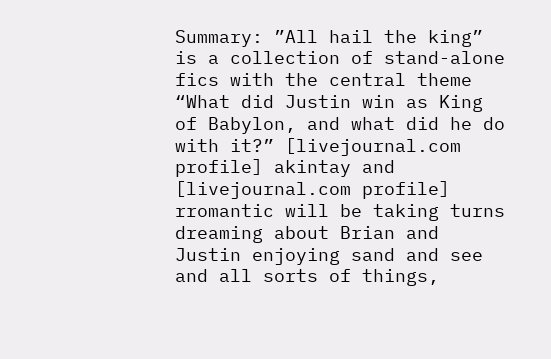Summary: ”All hail the king” is a collection of stand-alone fics with the central theme “What did Justin win as King of Babylon, and what did he do with it?” [livejournal.com profile] akintay and [livejournal.com profile] rromantic will be taking turns dreaming about Brian and Justin enjoying sand and see and all sorts of things,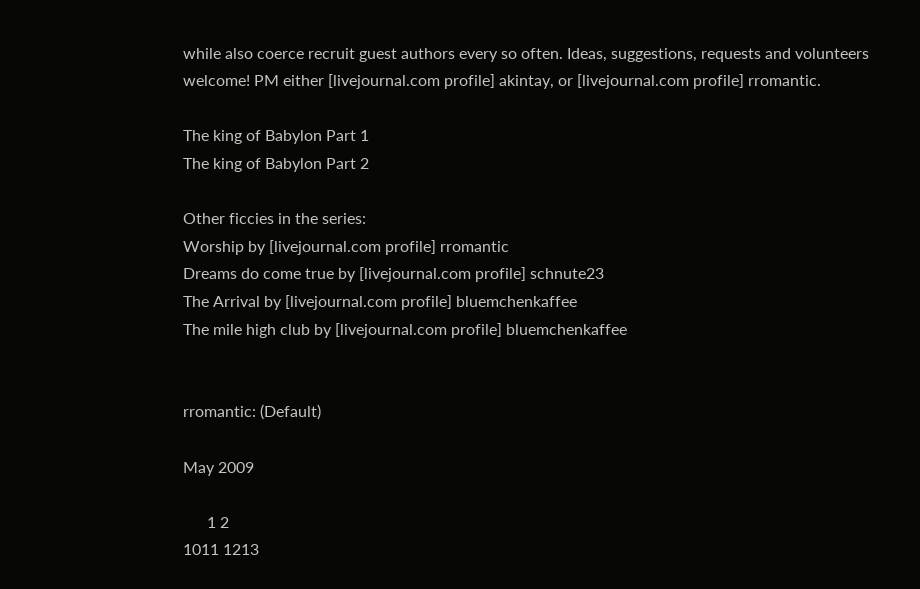while also coerce recruit guest authors every so often. Ideas, suggestions, requests and volunteers welcome! PM either [livejournal.com profile] akintay, or [livejournal.com profile] rromantic.

The king of Babylon Part 1
The king of Babylon Part 2

Other ficcies in the series:
Worship by [livejournal.com profile] rromantic
Dreams do come true by [livejournal.com profile] schnute23
The Arrival by [livejournal.com profile] bluemchenkaffee
The mile high club by [livejournal.com profile] bluemchenkaffee


rromantic: (Default)

May 2009

      1 2
1011 1213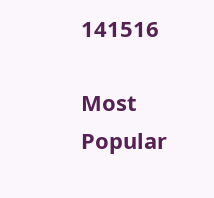141516

Most Popular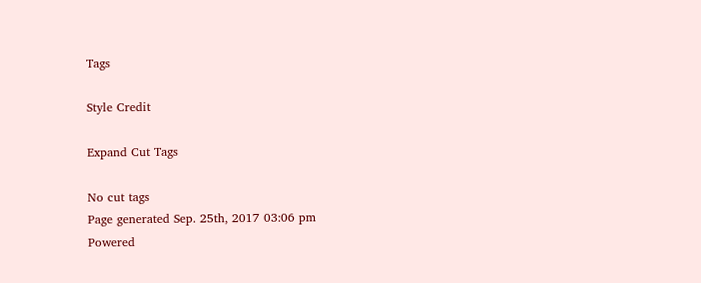Tags

Style Credit

Expand Cut Tags

No cut tags
Page generated Sep. 25th, 2017 03:06 pm
Powered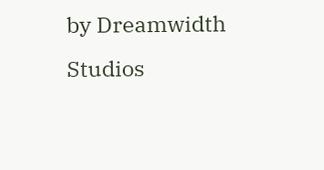by Dreamwidth Studios